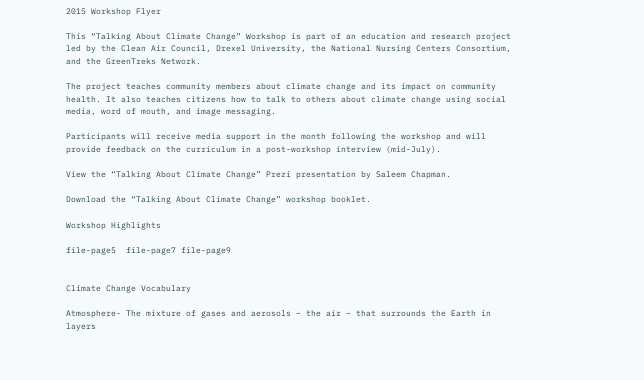2015 Workshop Flyer

This “Talking About Climate Change” Workshop is part of an education and research project led by the Clean Air Council, Drexel University, the National Nursing Centers Consortium, and the GreenTreks Network.

The project teaches community members about climate change and its impact on community health. It also teaches citizens how to talk to others about climate change using social media, word of mouth, and image messaging.

Participants will receive media support in the month following the workshop and will provide feedback on the curriculum in a post-workshop interview (mid-July).

View the “Talking About Climate Change” Prezi presentation by Saleem Chapman.

Download the “Talking About Climate Change” workshop booklet.

Workshop Highlights

file-page5  file-page7 file-page9


Climate Change Vocabulary

Atmosphere- The mixture of gases and aerosols – the air – that surrounds the Earth in layers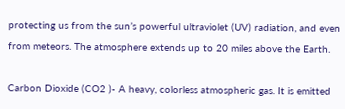protecting us from the sun’s powerful ultraviolet (UV) radiation, and even from meteors. The atmosphere extends up to 20 miles above the Earth.

Carbon Dioxide (CO2 )- A heavy, colorless atmospheric gas. It is emitted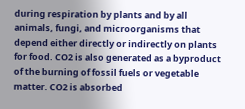during respiration by plants and by all animals, fungi, and microorganisms that depend either directly or indirectly on plants for food. CO2 is also generated as a byproduct of the burning of fossil fuels or vegetable matter. CO2 is absorbed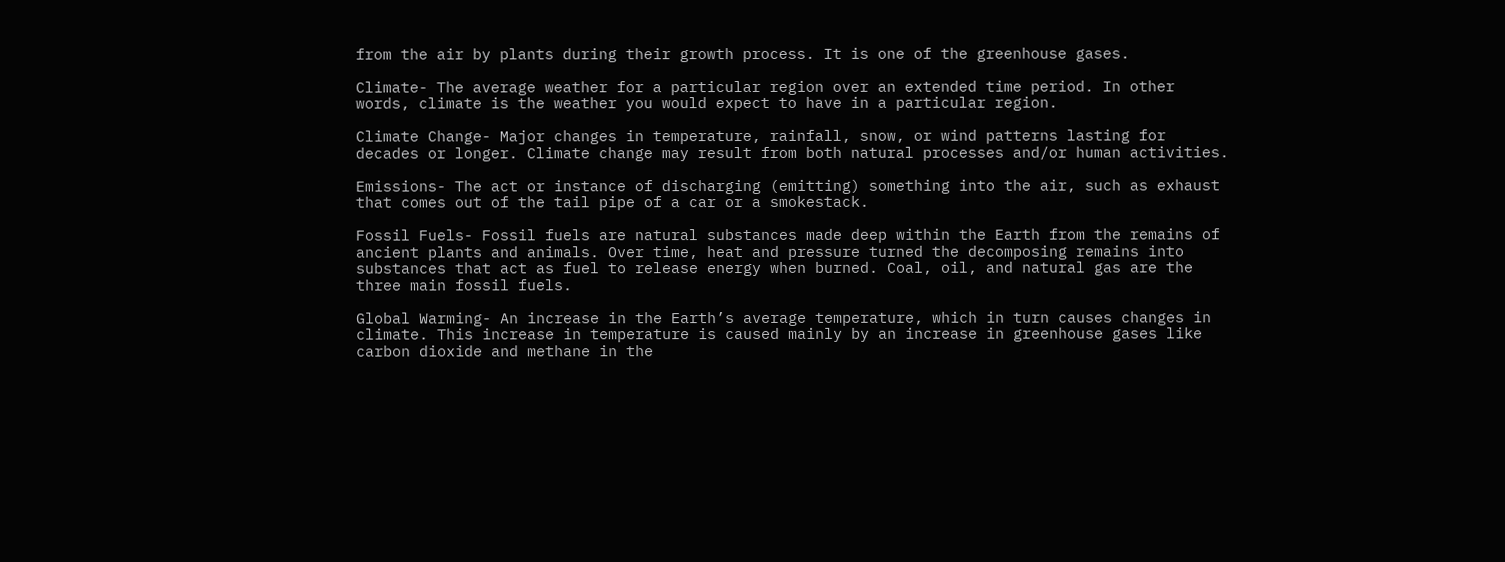from the air by plants during their growth process. It is one of the greenhouse gases.

Climate- The average weather for a particular region over an extended time period. In other words, climate is the weather you would expect to have in a particular region.

Climate Change- Major changes in temperature, rainfall, snow, or wind patterns lasting for decades or longer. Climate change may result from both natural processes and/or human activities.

Emissions- The act or instance of discharging (emitting) something into the air, such as exhaust that comes out of the tail pipe of a car or a smokestack.

Fossil Fuels- Fossil fuels are natural substances made deep within the Earth from the remains of ancient plants and animals. Over time, heat and pressure turned the decomposing remains into substances that act as fuel to release energy when burned. Coal, oil, and natural gas are the three main fossil fuels.

Global Warming- An increase in the Earth’s average temperature, which in turn causes changes in climate. This increase in temperature is caused mainly by an increase in greenhouse gases like carbon dioxide and methane in the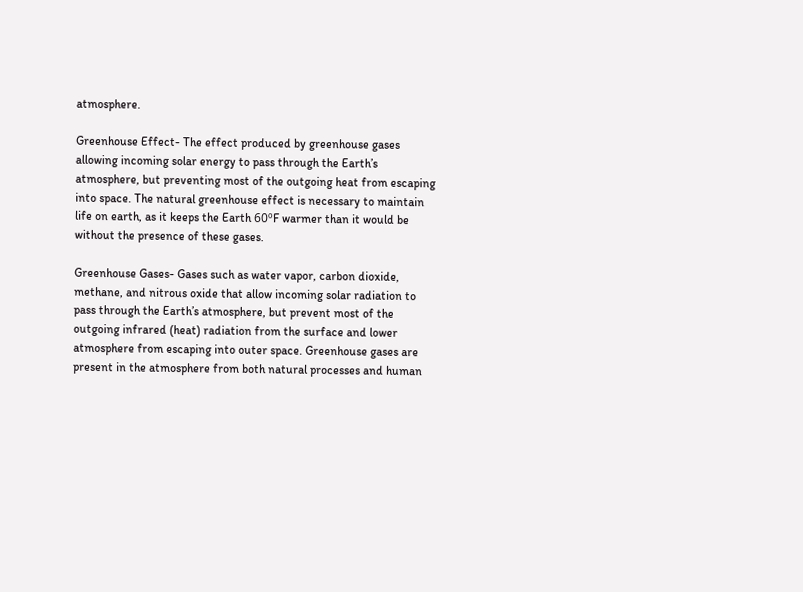atmosphere.

Greenhouse Effect- The effect produced by greenhouse gases allowing incoming solar energy to pass through the Earth’s atmosphere, but preventing most of the outgoing heat from escaping into space. The natural greenhouse effect is necessary to maintain life on earth, as it keeps the Earth 60ºF warmer than it would be without the presence of these gases.

Greenhouse Gases- Gases such as water vapor, carbon dioxide, methane, and nitrous oxide that allow incoming solar radiation to pass through the Earth’s atmosphere, but prevent most of the outgoing infrared (heat) radiation from the surface and lower atmosphere from escaping into outer space. Greenhouse gases are present in the atmosphere from both natural processes and human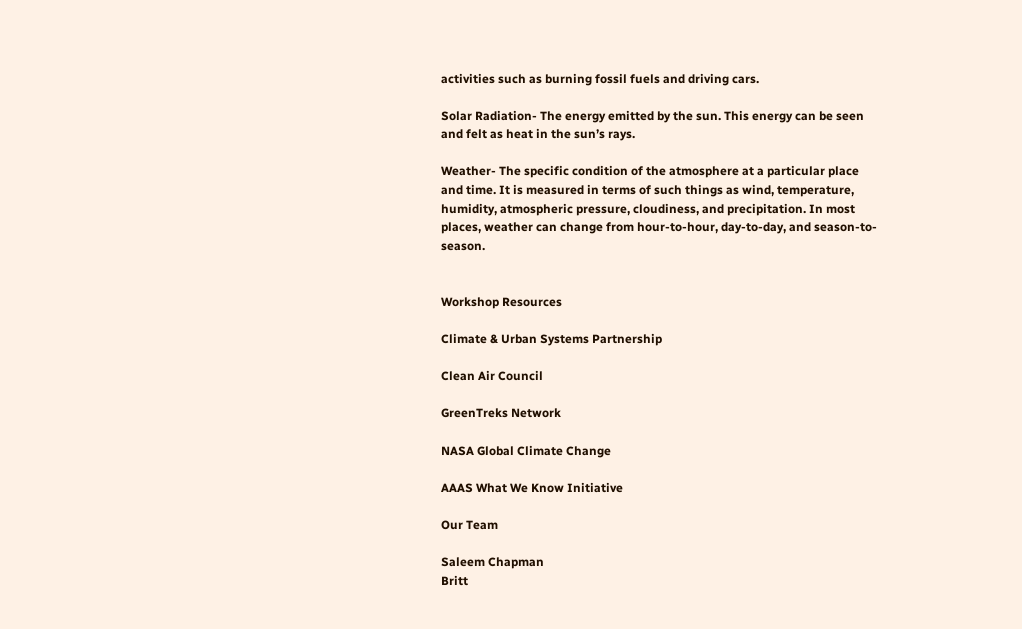activities such as burning fossil fuels and driving cars.

Solar Radiation- The energy emitted by the sun. This energy can be seen and felt as heat in the sun’s rays.

Weather- The specific condition of the atmosphere at a particular place and time. It is measured in terms of such things as wind, temperature, humidity, atmospheric pressure, cloudiness, and precipitation. In most places, weather can change from hour-to-hour, day-to-day, and season-to-season.


Workshop Resources

Climate & Urban Systems Partnership

Clean Air Council

GreenTreks Network

NASA Global Climate Change

AAAS What We Know Initiative

Our Team

Saleem Chapman
Britt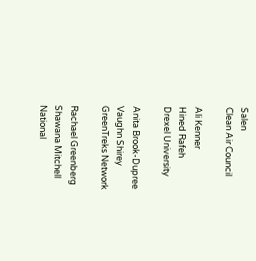Salen
Clean Air Council

Ali Kenner
Hined Rafeh
Drexel University

Anita Brook-Dupree
Vaughn Shirey
GreenTreks Network

Rachael Greenberg
Shawana Mitchell
National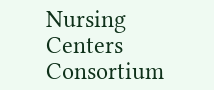Nursing Centers Consortium